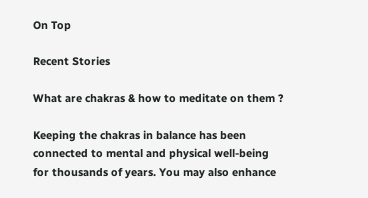On Top

Recent Stories

What are chakras & how to meditate on them ?

Keeping the chakras in balance has been connected to mental and physical well-being for thousands of years. You may also enhance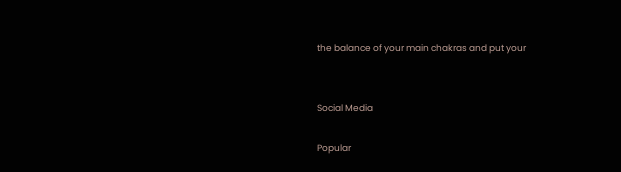the balance of your main chakras and put your


Social Media

Popular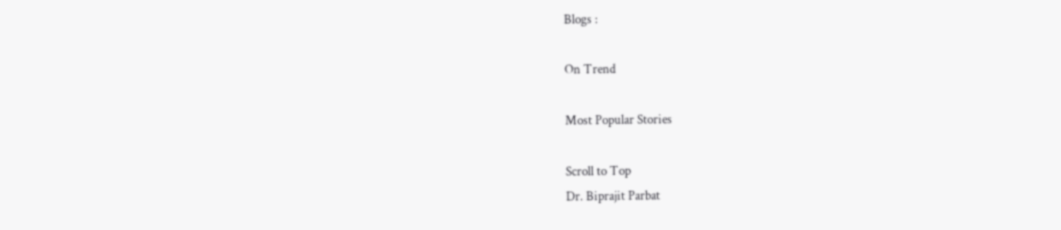Blogs :

On Trend

Most Popular Stories

Scroll to Top
Dr. Biprajit Parbat